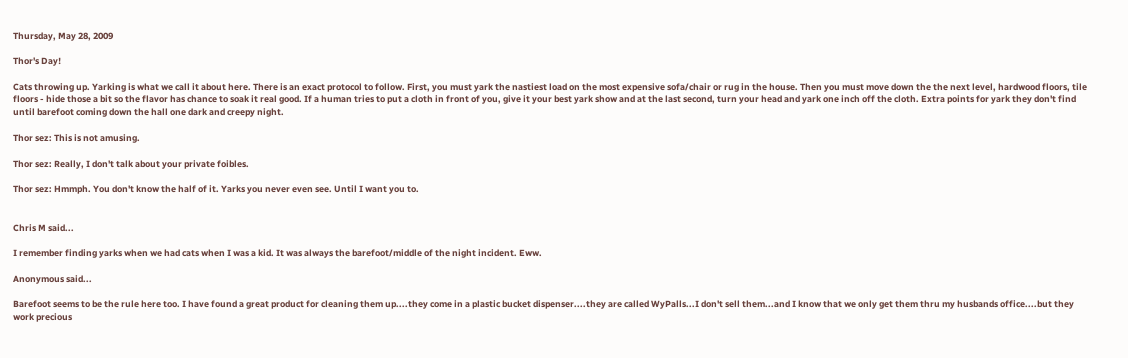Thursday, May 28, 2009

Thor's Day!

Cats throwing up. Yarking is what we call it about here. There is an exact protocol to follow. First, you must yark the nastiest load on the most expensive sofa/chair or rug in the house. Then you must move down the the next level, hardwood floors, tile floors - hide those a bit so the flavor has chance to soak it real good. If a human tries to put a cloth in front of you, give it your best yark show and at the last second, turn your head and yark one inch off the cloth. Extra points for yark they don't find until barefoot coming down the hall one dark and creepy night.

Thor sez: This is not amusing.

Thor sez: Really, I don't talk about your private foibles.

Thor sez: Hmmph. You don't know the half of it. Yarks you never even see. Until I want you to.


Chris M said...

I remember finding yarks when we had cats when I was a kid. It was always the barefoot/middle of the night incident. Eww.

Anonymous said...

Barefoot seems to be the rule here too. I have found a great product for cleaning them up....they come in a plastic bucket dispenser....they are called WyPalls...I don't sell them...and I know that we only get them thru my husbands office....but they work precious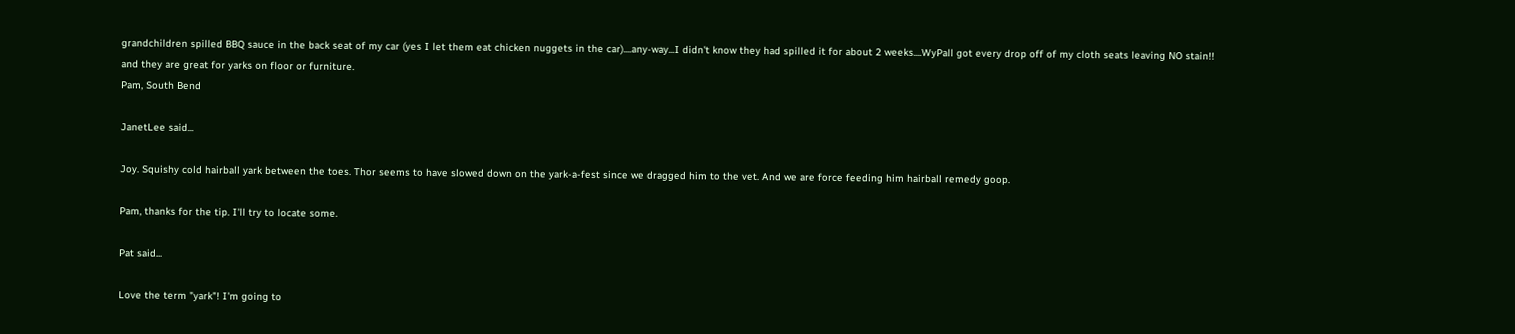grandchildren spilled BBQ sauce in the back seat of my car (yes I let them eat chicken nuggets in the car)....any-way...I didn't know they had spilled it for about 2 weeks....WyPall got every drop off of my cloth seats leaving NO stain!! and they are great for yarks on floor or furniture.
Pam, South Bend

JanetLee said...

Joy. Squishy cold hairball yark between the toes. Thor seems to have slowed down on the yark-a-fest since we dragged him to the vet. And we are force feeding him hairball remedy goop.

Pam, thanks for the tip. I'll try to locate some.

Pat said...

Love the term "yark"! I'm going to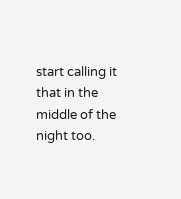start calling it that in the middle of the night too.